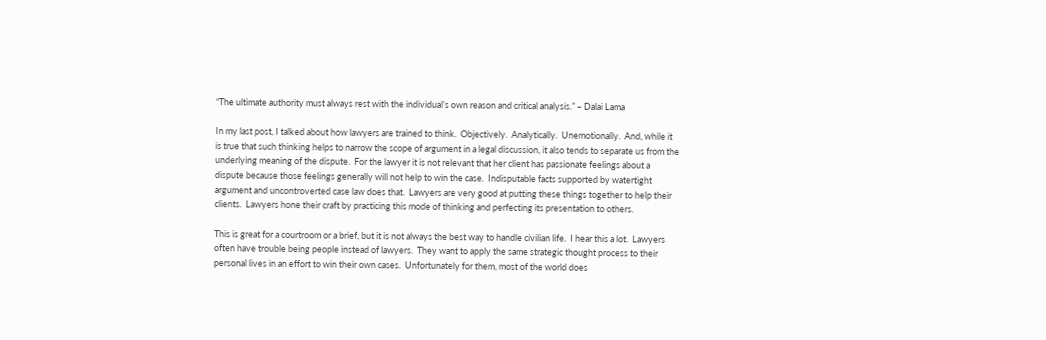“The ultimate authority must always rest with the individual’s own reason and critical analysis.” – Dalai Lama

In my last post, I talked about how lawyers are trained to think.  Objectively.  Analytically.  Unemotionally.  And, while it is true that such thinking helps to narrow the scope of argument in a legal discussion, it also tends to separate us from the underlying meaning of the dispute.  For the lawyer it is not relevant that her client has passionate feelings about a dispute because those feelings generally will not help to win the case.  Indisputable facts supported by watertight argument and uncontroverted case law does that.  Lawyers are very good at putting these things together to help their clients.  Lawyers hone their craft by practicing this mode of thinking and perfecting its presentation to others.

This is great for a courtroom or a brief, but it is not always the best way to handle civilian life.  I hear this a lot.  Lawyers often have trouble being people instead of lawyers.  They want to apply the same strategic thought process to their personal lives in an effort to win their own cases.  Unfortunately for them, most of the world does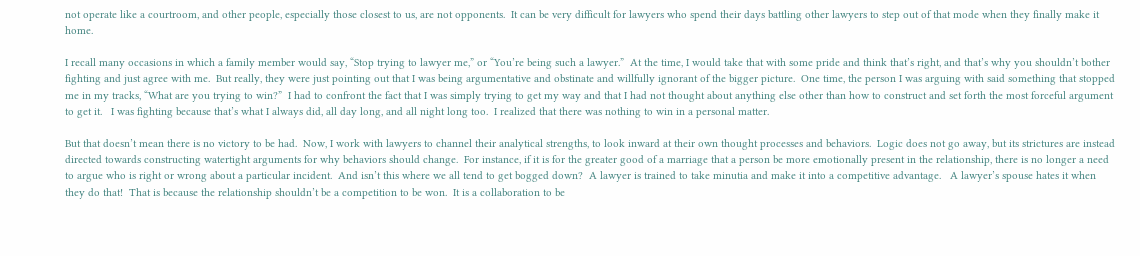not operate like a courtroom, and other people, especially those closest to us, are not opponents.  It can be very difficult for lawyers who spend their days battling other lawyers to step out of that mode when they finally make it home.

I recall many occasions in which a family member would say, “Stop trying to lawyer me,” or “You’re being such a lawyer.”  At the time, I would take that with some pride and think that’s right, and that’s why you shouldn’t bother fighting and just agree with me.  But really, they were just pointing out that I was being argumentative and obstinate and willfully ignorant of the bigger picture.  One time, the person I was arguing with said something that stopped me in my tracks, “What are you trying to win?”  I had to confront the fact that I was simply trying to get my way and that I had not thought about anything else other than how to construct and set forth the most forceful argument to get it.   I was fighting because that’s what I always did, all day long, and all night long too.  I realized that there was nothing to win in a personal matter.

But that doesn’t mean there is no victory to be had.  Now, I work with lawyers to channel their analytical strengths, to look inward at their own thought processes and behaviors.  Logic does not go away, but its strictures are instead directed towards constructing watertight arguments for why behaviors should change.  For instance, if it is for the greater good of a marriage that a person be more emotionally present in the relationship, there is no longer a need to argue who is right or wrong about a particular incident.  And isn’t this where we all tend to get bogged down?  A lawyer is trained to take minutia and make it into a competitive advantage.   A lawyer’s spouse hates it when they do that!  That is because the relationship shouldn’t be a competition to be won.  It is a collaboration to be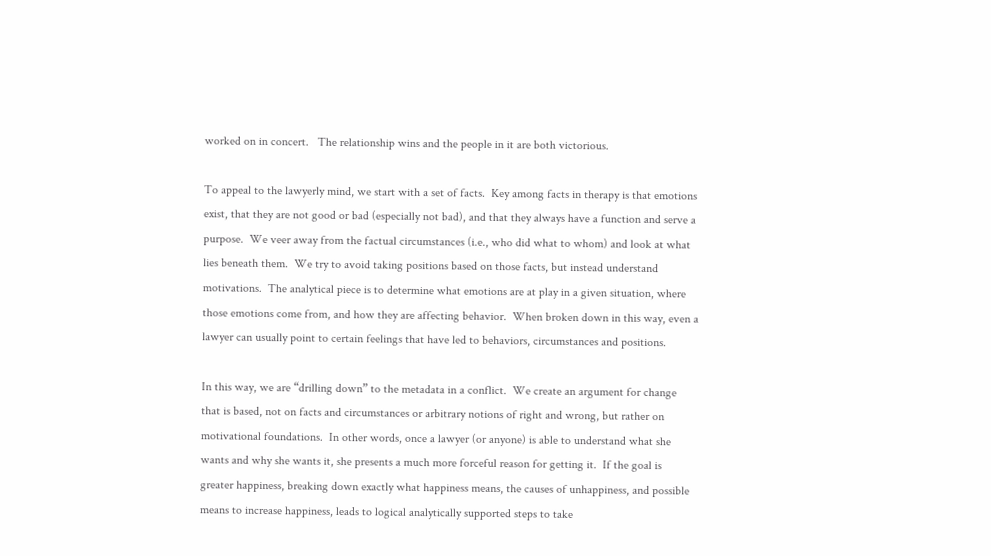worked on in concert.   The relationship wins and the people in it are both victorious.

To appeal to the lawyerly mind, we start with a set of facts.  Key among facts in therapy is that emotions exist, that they are not good or bad (especially not bad), and that they always have a function and serve a purpose.  We veer away from the factual circumstances (i.e., who did what to whom) and look at what lies beneath them.  We try to avoid taking positions based on those facts, but instead understand motivations.  The analytical piece is to determine what emotions are at play in a given situation, where those emotions come from, and how they are affecting behavior.  When broken down in this way, even a lawyer can usually point to certain feelings that have led to behaviors, circumstances and positions.

In this way, we are “drilling down” to the metadata in a conflict.  We create an argument for change that is based, not on facts and circumstances or arbitrary notions of right and wrong, but rather on motivational foundations.  In other words, once a lawyer (or anyone) is able to understand what she wants and why she wants it, she presents a much more forceful reason for getting it.  If the goal is greater happiness, breaking down exactly what happiness means, the causes of unhappiness, and possible means to increase happiness, leads to logical analytically supported steps to take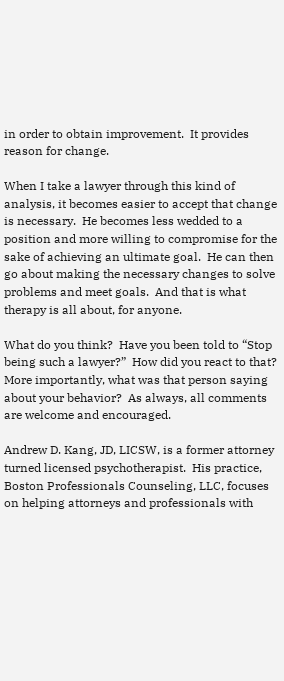in order to obtain improvement.  It provides reason for change.

When I take a lawyer through this kind of analysis, it becomes easier to accept that change is necessary.  He becomes less wedded to a position and more willing to compromise for the sake of achieving an ultimate goal.  He can then go about making the necessary changes to solve problems and meet goals.  And that is what therapy is all about, for anyone.

What do you think?  Have you been told to “Stop being such a lawyer?”  How did you react to that?  More importantly, what was that person saying about your behavior?  As always, all comments are welcome and encouraged.

Andrew D. Kang, JD, LICSW, is a former attorney turned licensed psychotherapist.  His practice, Boston Professionals Counseling, LLC, focuses on helping attorneys and professionals with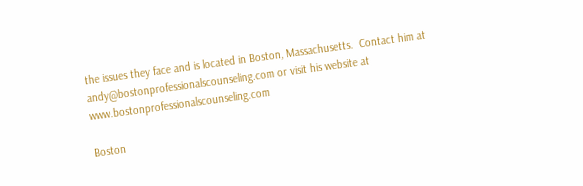the issues they face and is located in Boston, Massachusetts.  Contact him at andy@bostonprofessionalscounseling.com or visit his website at www.bostonprofessionalscounseling.com

Boston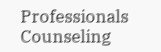Professionals Counseling